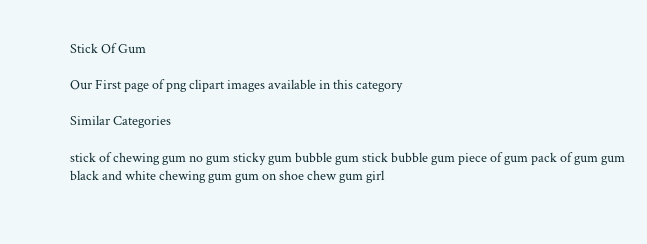Stick Of Gum

Our First page of png clipart images available in this category

Similar Categories

stick of chewing gum no gum sticky gum bubble gum stick bubble gum piece of gum pack of gum gum black and white chewing gum gum on shoe chew gum girl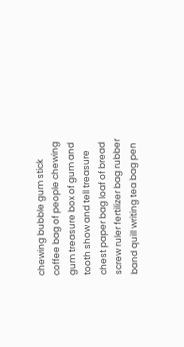chewing bubble gum stick coffee bag of people chewing gum treasure box of gum and tooth show and tell treasure chest paper bag loaf of bread screw ruler fertilizer bag rubber band quill writing tea bag pen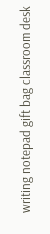writing notepad gift bag classroom desk